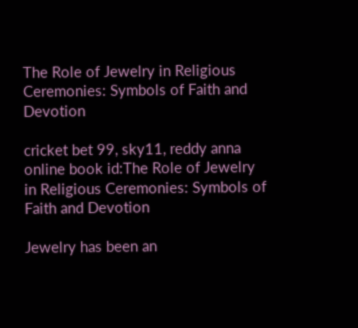The Role of Jewelry in Religious Ceremonies: Symbols of Faith and Devotion

cricket bet 99, sky11, reddy anna online book id:The Role of Jewelry in Religious Ceremonies: Symbols of Faith and Devotion

Jewelry has been an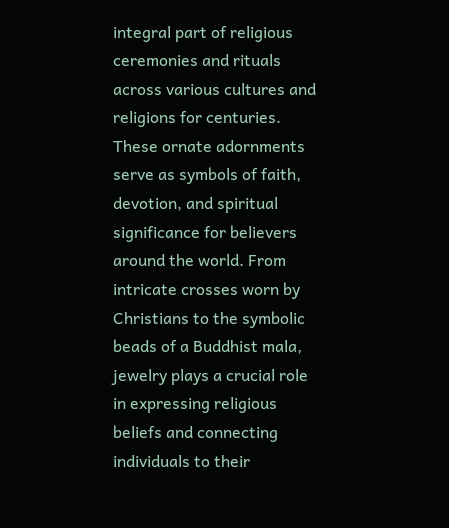integral part of religious ceremonies and rituals across various cultures and religions for centuries. These ornate adornments serve as symbols of faith, devotion, and spiritual significance for believers around the world. From intricate crosses worn by Christians to the symbolic beads of a Buddhist mala, jewelry plays a crucial role in expressing religious beliefs and connecting individuals to their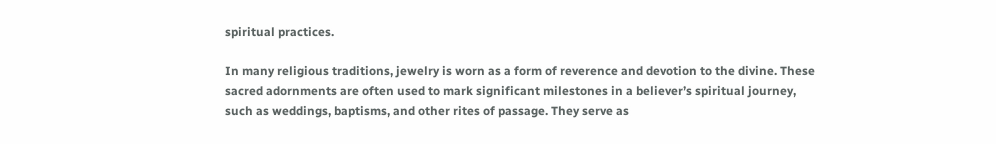spiritual practices.

In many religious traditions, jewelry is worn as a form of reverence and devotion to the divine. These sacred adornments are often used to mark significant milestones in a believer’s spiritual journey, such as weddings, baptisms, and other rites of passage. They serve as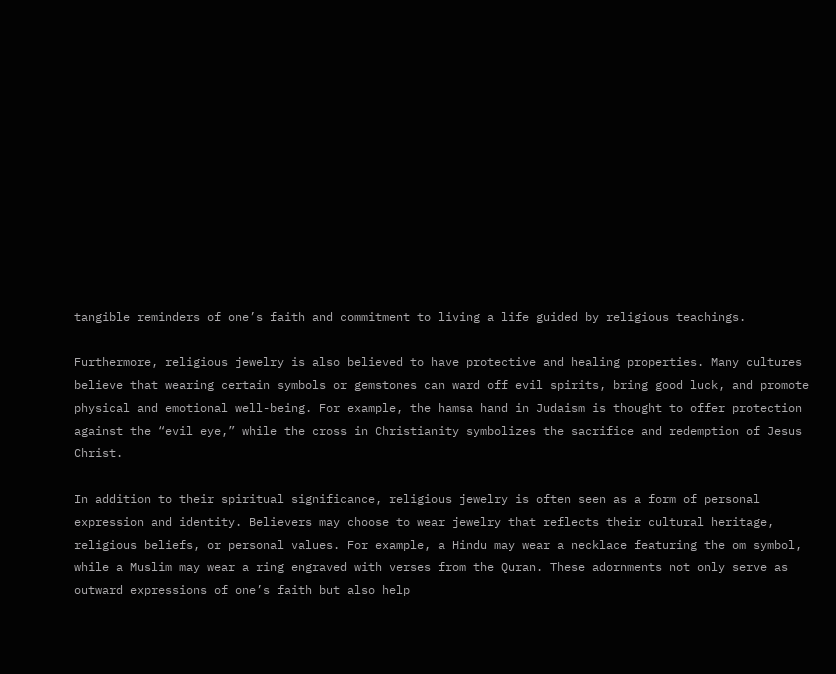tangible reminders of one’s faith and commitment to living a life guided by religious teachings.

Furthermore, religious jewelry is also believed to have protective and healing properties. Many cultures believe that wearing certain symbols or gemstones can ward off evil spirits, bring good luck, and promote physical and emotional well-being. For example, the hamsa hand in Judaism is thought to offer protection against the “evil eye,” while the cross in Christianity symbolizes the sacrifice and redemption of Jesus Christ.

In addition to their spiritual significance, religious jewelry is often seen as a form of personal expression and identity. Believers may choose to wear jewelry that reflects their cultural heritage, religious beliefs, or personal values. For example, a Hindu may wear a necklace featuring the om symbol, while a Muslim may wear a ring engraved with verses from the Quran. These adornments not only serve as outward expressions of one’s faith but also help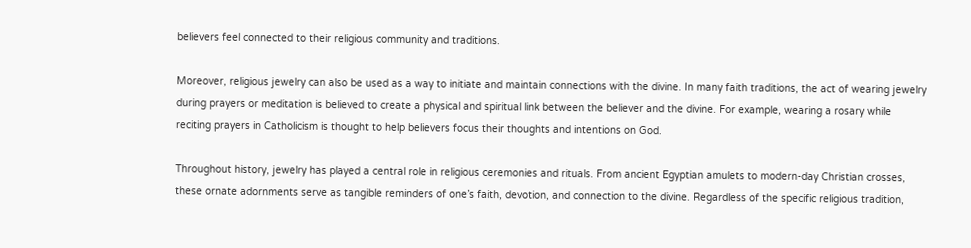believers feel connected to their religious community and traditions.

Moreover, religious jewelry can also be used as a way to initiate and maintain connections with the divine. In many faith traditions, the act of wearing jewelry during prayers or meditation is believed to create a physical and spiritual link between the believer and the divine. For example, wearing a rosary while reciting prayers in Catholicism is thought to help believers focus their thoughts and intentions on God.

Throughout history, jewelry has played a central role in religious ceremonies and rituals. From ancient Egyptian amulets to modern-day Christian crosses, these ornate adornments serve as tangible reminders of one’s faith, devotion, and connection to the divine. Regardless of the specific religious tradition,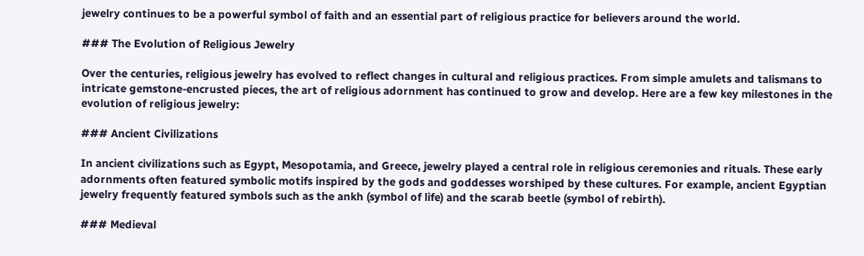jewelry continues to be a powerful symbol of faith and an essential part of religious practice for believers around the world.

### The Evolution of Religious Jewelry

Over the centuries, religious jewelry has evolved to reflect changes in cultural and religious practices. From simple amulets and talismans to intricate gemstone-encrusted pieces, the art of religious adornment has continued to grow and develop. Here are a few key milestones in the evolution of religious jewelry:

### Ancient Civilizations

In ancient civilizations such as Egypt, Mesopotamia, and Greece, jewelry played a central role in religious ceremonies and rituals. These early adornments often featured symbolic motifs inspired by the gods and goddesses worshiped by these cultures. For example, ancient Egyptian jewelry frequently featured symbols such as the ankh (symbol of life) and the scarab beetle (symbol of rebirth).

### Medieval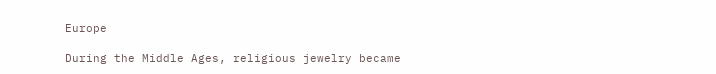Europe

During the Middle Ages, religious jewelry became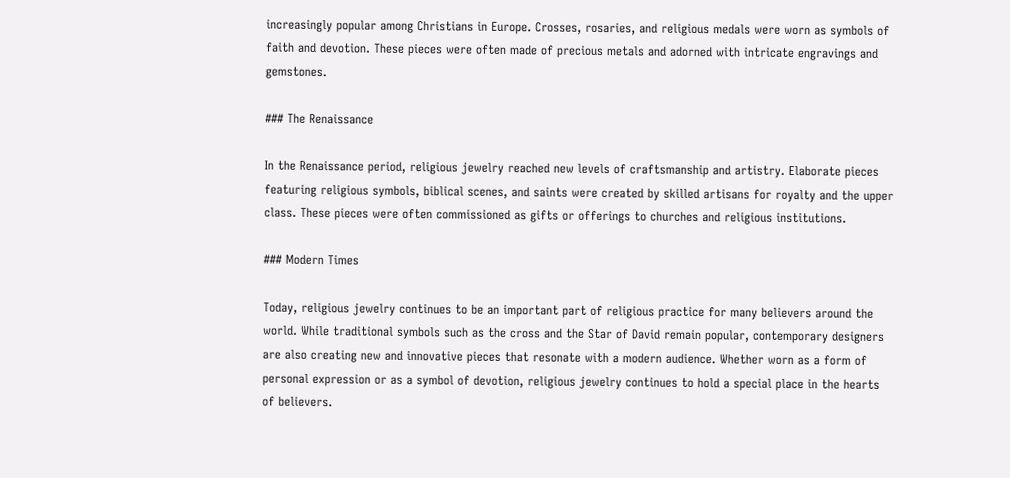increasingly popular among Christians in Europe. Crosses, rosaries, and religious medals were worn as symbols of faith and devotion. These pieces were often made of precious metals and adorned with intricate engravings and gemstones.

### The Renaissance

In the Renaissance period, religious jewelry reached new levels of craftsmanship and artistry. Elaborate pieces featuring religious symbols, biblical scenes, and saints were created by skilled artisans for royalty and the upper class. These pieces were often commissioned as gifts or offerings to churches and religious institutions.

### Modern Times

Today, religious jewelry continues to be an important part of religious practice for many believers around the world. While traditional symbols such as the cross and the Star of David remain popular, contemporary designers are also creating new and innovative pieces that resonate with a modern audience. Whether worn as a form of personal expression or as a symbol of devotion, religious jewelry continues to hold a special place in the hearts of believers.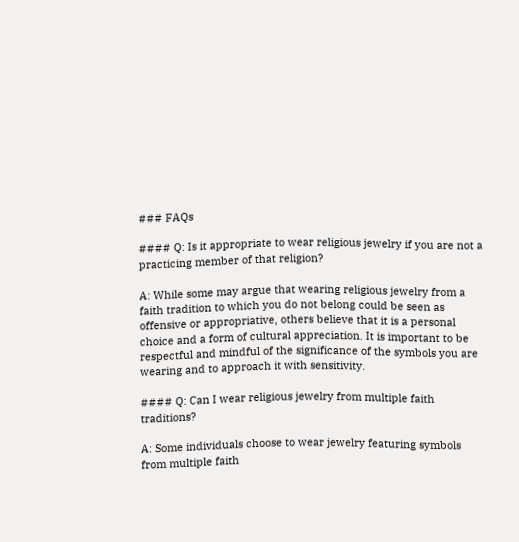### FAQs

#### Q: Is it appropriate to wear religious jewelry if you are not a practicing member of that religion?

A: While some may argue that wearing religious jewelry from a faith tradition to which you do not belong could be seen as offensive or appropriative, others believe that it is a personal choice and a form of cultural appreciation. It is important to be respectful and mindful of the significance of the symbols you are wearing and to approach it with sensitivity.

#### Q: Can I wear religious jewelry from multiple faith traditions?

A: Some individuals choose to wear jewelry featuring symbols from multiple faith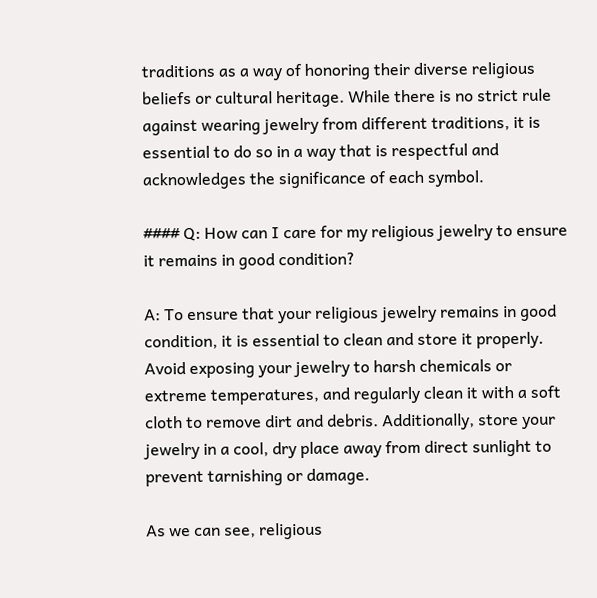traditions as a way of honoring their diverse religious beliefs or cultural heritage. While there is no strict rule against wearing jewelry from different traditions, it is essential to do so in a way that is respectful and acknowledges the significance of each symbol.

#### Q: How can I care for my religious jewelry to ensure it remains in good condition?

A: To ensure that your religious jewelry remains in good condition, it is essential to clean and store it properly. Avoid exposing your jewelry to harsh chemicals or extreme temperatures, and regularly clean it with a soft cloth to remove dirt and debris. Additionally, store your jewelry in a cool, dry place away from direct sunlight to prevent tarnishing or damage.

As we can see, religious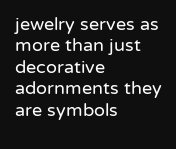jewelry serves as more than just decorative adornments they are symbols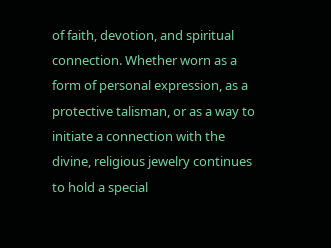of faith, devotion, and spiritual connection. Whether worn as a form of personal expression, as a protective talisman, or as a way to initiate a connection with the divine, religious jewelry continues to hold a special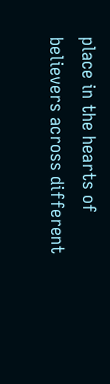place in the hearts of believers across different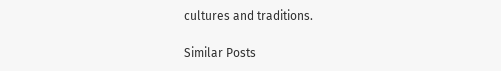cultures and traditions.

Similar Posts